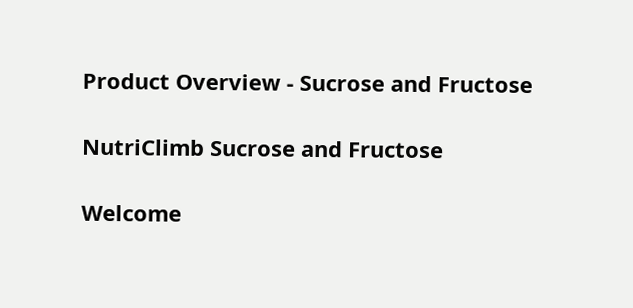Product Overview - Sucrose and Fructose

NutriClimb Sucrose and Fructose

Welcome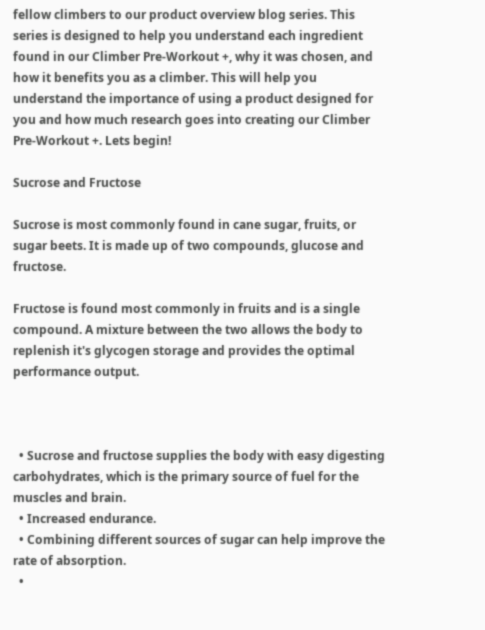fellow climbers to our product overview blog series. This series is designed to help you understand each ingredient found in our Climber Pre-Workout +, why it was chosen, and how it benefits you as a climber. This will help you understand the importance of using a product designed for you and how much research goes into creating our Climber Pre-Workout +. Lets begin!

Sucrose and Fructose

Sucrose is most commonly found in cane sugar, fruits, or sugar beets. It is made up of two compounds, glucose and fructose.

Fructose is found most commonly in fruits and is a single compound. A mixture between the two allows the body to replenish it's glycogen storage and provides the optimal performance output.



  • Sucrose and fructose supplies the body with easy digesting carbohydrates, which is the primary source of fuel for the muscles and brain.
  • Increased endurance.
  • Combining different sources of sugar can help improve the rate of absorption.
  •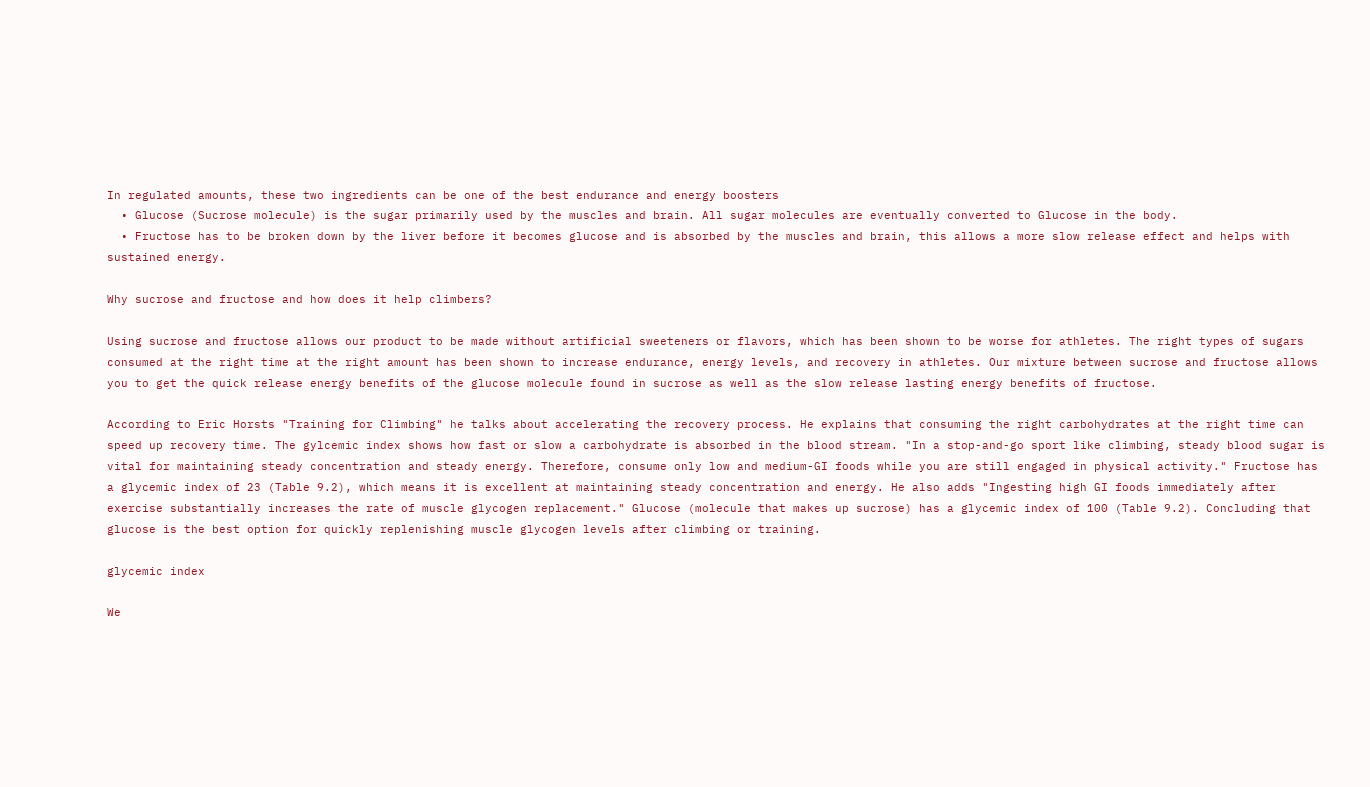In regulated amounts, these two ingredients can be one of the best endurance and energy boosters
  • Glucose (Sucrose molecule) is the sugar primarily used by the muscles and brain. All sugar molecules are eventually converted to Glucose in the body.
  • Fructose has to be broken down by the liver before it becomes glucose and is absorbed by the muscles and brain, this allows a more slow release effect and helps with sustained energy.

Why sucrose and fructose and how does it help climbers?

Using sucrose and fructose allows our product to be made without artificial sweeteners or flavors, which has been shown to be worse for athletes. The right types of sugars consumed at the right time at the right amount has been shown to increase endurance, energy levels, and recovery in athletes. Our mixture between sucrose and fructose allows you to get the quick release energy benefits of the glucose molecule found in sucrose as well as the slow release lasting energy benefits of fructose.

According to Eric Horsts "Training for Climbing" he talks about accelerating the recovery process. He explains that consuming the right carbohydrates at the right time can speed up recovery time. The gylcemic index shows how fast or slow a carbohydrate is absorbed in the blood stream. "In a stop-and-go sport like climbing, steady blood sugar is vital for maintaining steady concentration and steady energy. Therefore, consume only low and medium-GI foods while you are still engaged in physical activity." Fructose has a glycemic index of 23 (Table 9.2), which means it is excellent at maintaining steady concentration and energy. He also adds "Ingesting high GI foods immediately after exercise substantially increases the rate of muscle glycogen replacement." Glucose (molecule that makes up sucrose) has a glycemic index of 100 (Table 9.2). Concluding that glucose is the best option for quickly replenishing muscle glycogen levels after climbing or training.

glycemic index

We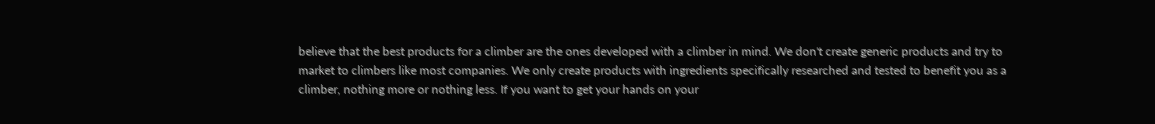believe that the best products for a climber are the ones developed with a climber in mind. We don't create generic products and try to market to climbers like most companies. We only create products with ingredients specifically researched and tested to benefit you as a climber, nothing more or nothing less. If you want to get your hands on your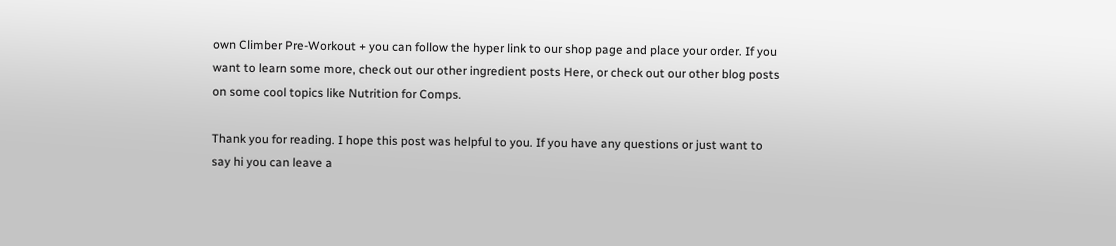own Climber Pre-Workout + you can follow the hyper link to our shop page and place your order. If you want to learn some more, check out our other ingredient posts Here, or check out our other blog posts on some cool topics like Nutrition for Comps.

Thank you for reading. I hope this post was helpful to you. If you have any questions or just want to say hi you can leave a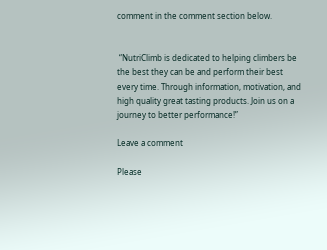comment in the comment section below.


 “NutriClimb is dedicated to helping climbers be the best they can be and perform their best every time. Through information, motivation, and high quality great tasting products. Join us on a journey to better performance!”

Leave a comment

Please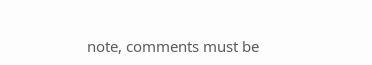note, comments must be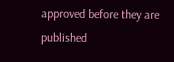approved before they are published